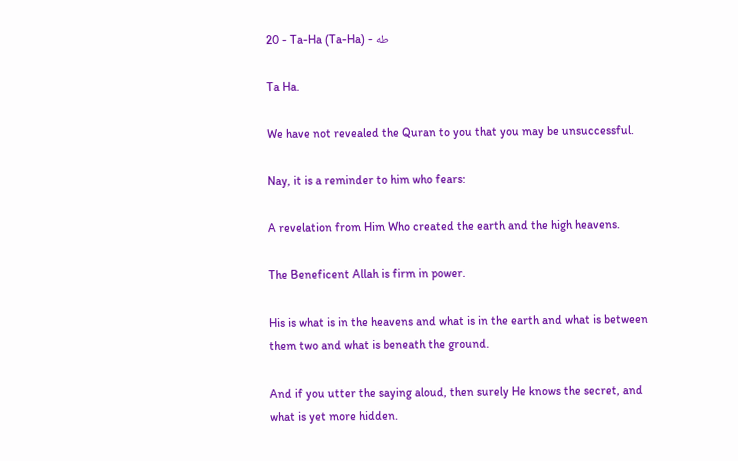20 - Ta-Ha (Ta-Ha) - طه

Ta Ha.

We have not revealed the Quran to you that you may be unsuccessful.

Nay, it is a reminder to him who fears:

A revelation from Him Who created the earth and the high heavens.

The Beneficent Allah is firm in power.

His is what is in the heavens and what is in the earth and what is between them two and what is beneath the ground.

And if you utter the saying aloud, then surely He knows the secret, and what is yet more hidden.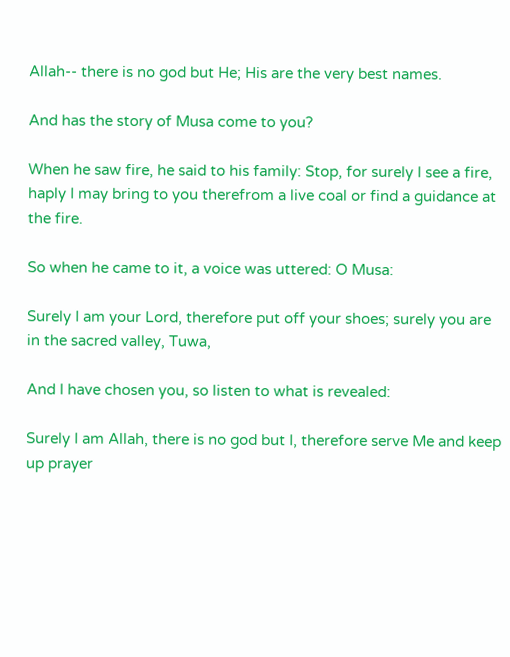Allah-- there is no god but He; His are the very best names.

And has the story of Musa come to you?

When he saw fire, he said to his family: Stop, for surely I see a fire, haply I may bring to you therefrom a live coal or find a guidance at the fire.

So when he came to it, a voice was uttered: O Musa:

Surely I am your Lord, therefore put off your shoes; surely you are in the sacred valley, Tuwa,

And I have chosen you, so listen to what is revealed:

Surely I am Allah, there is no god but I, therefore serve Me and keep up prayer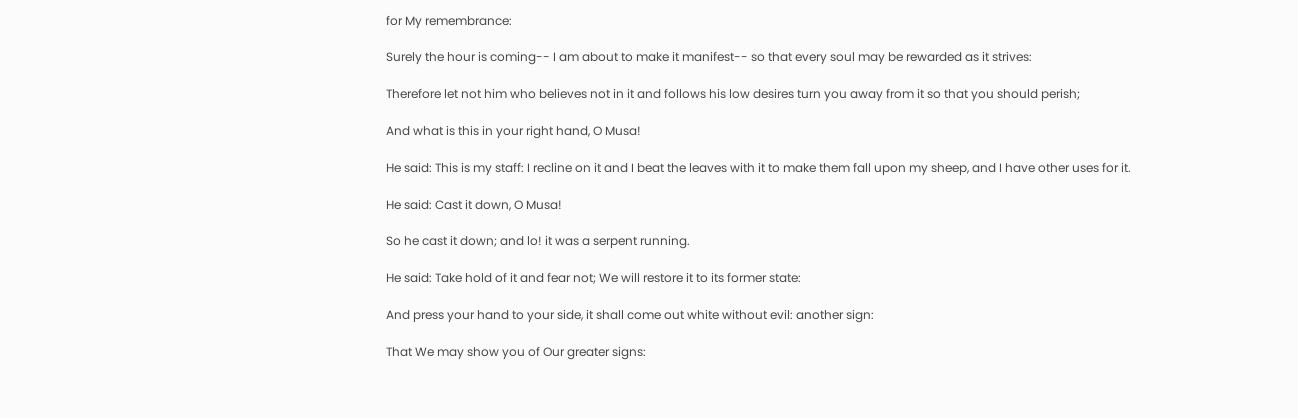for My remembrance:

Surely the hour is coming-- I am about to make it manifest-- so that every soul may be rewarded as it strives:

Therefore let not him who believes not in it and follows his low desires turn you away from it so that you should perish;

And what is this in your right hand, O Musa!

He said: This is my staff: I recline on it and I beat the leaves with it to make them fall upon my sheep, and I have other uses for it.

He said: Cast it down, O Musa!

So he cast it down; and lo! it was a serpent running.

He said: Take hold of it and fear not; We will restore it to its former state:

And press your hand to your side, it shall come out white without evil: another sign:

That We may show you of Our greater signs: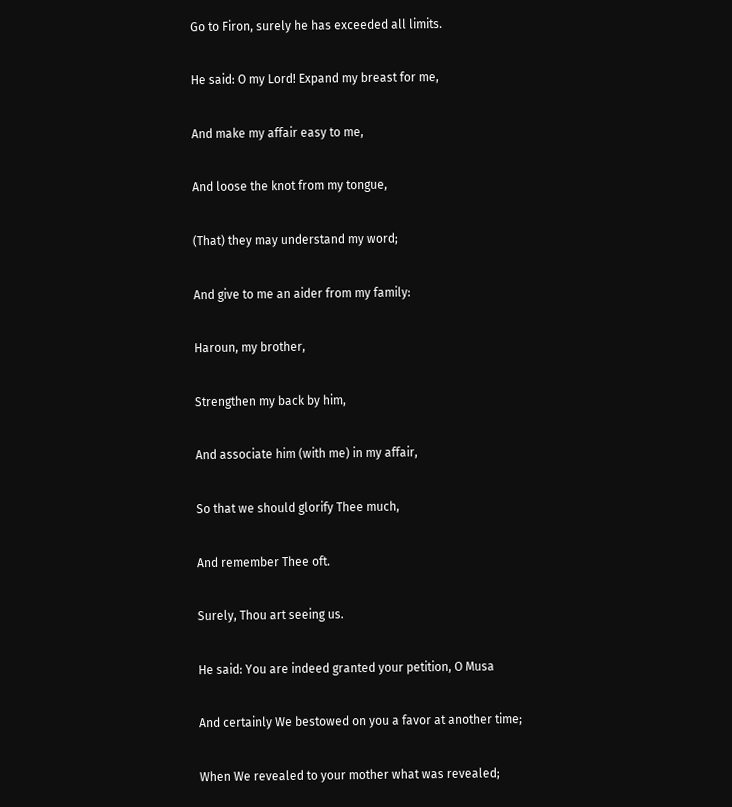Go to Firon, surely he has exceeded all limits.

He said: O my Lord! Expand my breast for me,

And make my affair easy to me,

And loose the knot from my tongue,

(That) they may understand my word;

And give to me an aider from my family:

Haroun, my brother,

Strengthen my back by him,

And associate him (with me) in my affair,

So that we should glorify Thee much,

And remember Thee oft.

Surely, Thou art seeing us.

He said: You are indeed granted your petition, O Musa

And certainly We bestowed on you a favor at another time;

When We revealed to your mother what was revealed;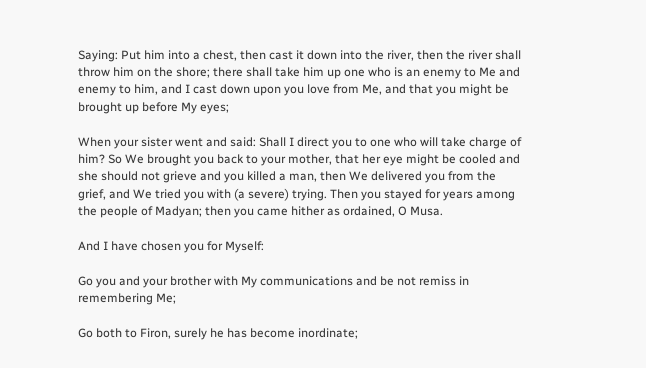Saying: Put him into a chest, then cast it down into the river, then the river shall throw him on the shore; there shall take him up one who is an enemy to Me and enemy to him, and I cast down upon you love from Me, and that you might be brought up before My eyes;

When your sister went and said: Shall I direct you to one who will take charge of him? So We brought you back to your mother, that her eye might be cooled and she should not grieve and you killed a man, then We delivered you from the grief, and We tried you with (a severe) trying. Then you stayed for years among the people of Madyan; then you came hither as ordained, O Musa.

And I have chosen you for Myself:

Go you and your brother with My communications and be not remiss in remembering Me;

Go both to Firon, surely he has become inordinate;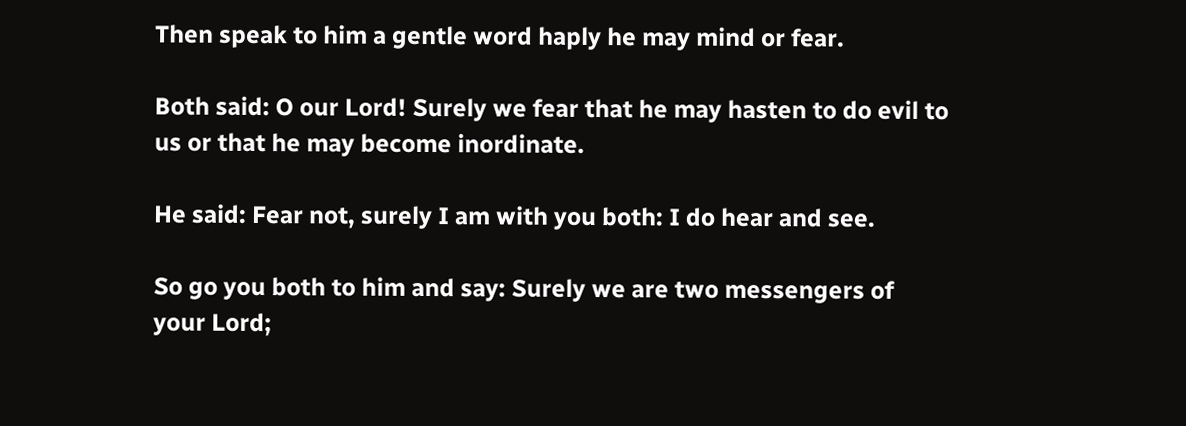Then speak to him a gentle word haply he may mind or fear.

Both said: O our Lord! Surely we fear that he may hasten to do evil to us or that he may become inordinate.

He said: Fear not, surely I am with you both: I do hear and see.

So go you both to him and say: Surely we are two messengers of your Lord;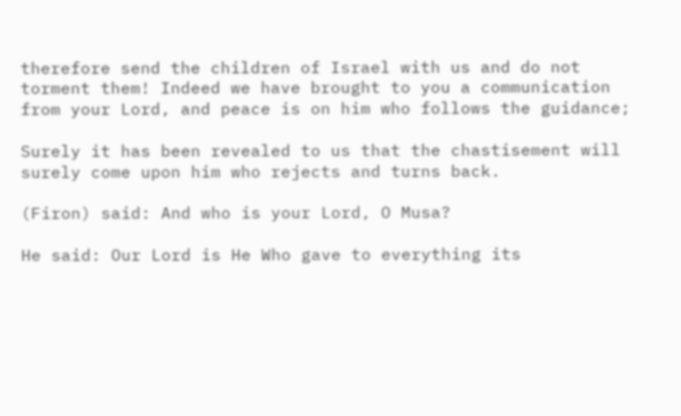therefore send the children of Israel with us and do not torment them! Indeed we have brought to you a communication from your Lord, and peace is on him who follows the guidance;

Surely it has been revealed to us that the chastisement will surely come upon him who rejects and turns back.

(Firon) said: And who is your Lord, O Musa?

He said: Our Lord is He Who gave to everything its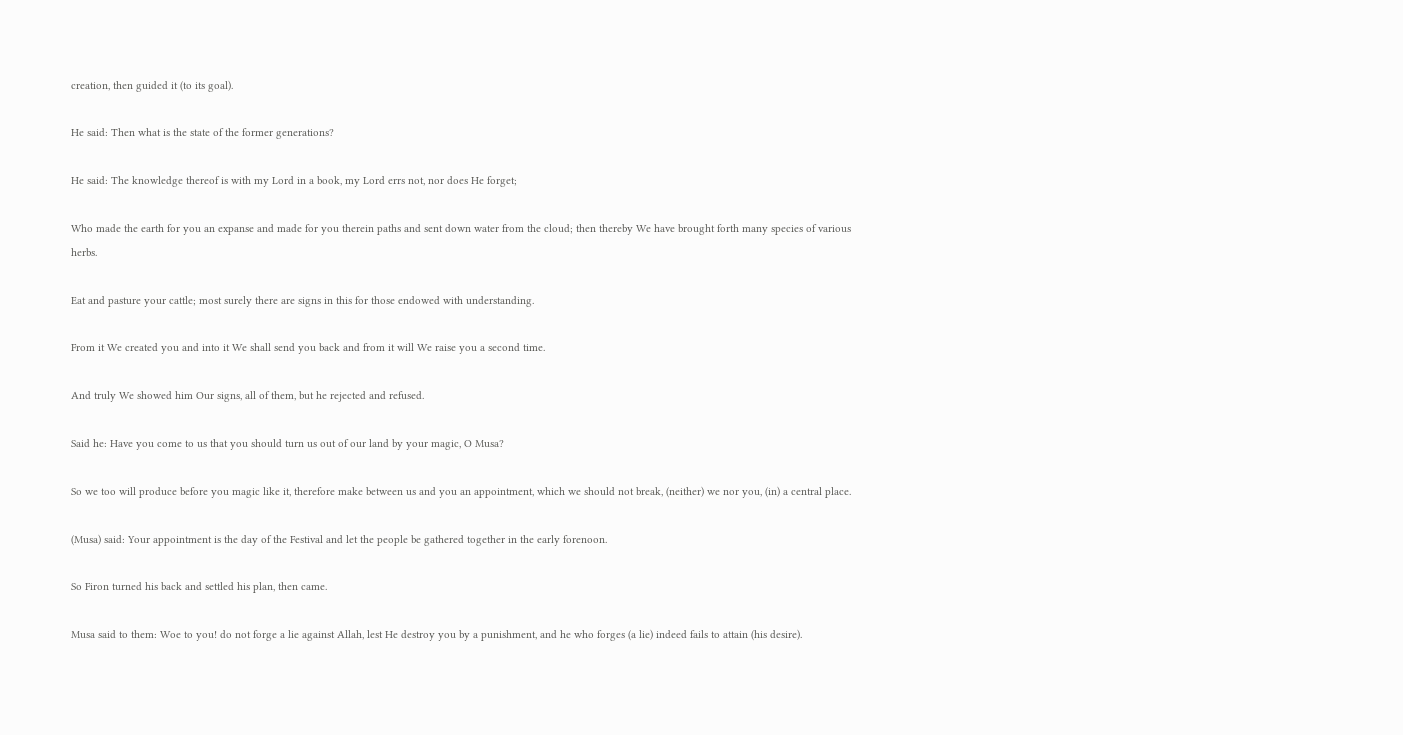creation, then guided it (to its goal).

He said: Then what is the state of the former generations?

He said: The knowledge thereof is with my Lord in a book, my Lord errs not, nor does He forget;

Who made the earth for you an expanse and made for you therein paths and sent down water from the cloud; then thereby We have brought forth many species of various herbs.

Eat and pasture your cattle; most surely there are signs in this for those endowed with understanding.

From it We created you and into it We shall send you back and from it will We raise you a second time.

And truly We showed him Our signs, all of them, but he rejected and refused.

Said he: Have you come to us that you should turn us out of our land by your magic, O Musa?

So we too will produce before you magic like it, therefore make between us and you an appointment, which we should not break, (neither) we nor you, (in) a central place.

(Musa) said: Your appointment is the day of the Festival and let the people be gathered together in the early forenoon.

So Firon turned his back and settled his plan, then came.

Musa said to them: Woe to you! do not forge a lie against Allah, lest He destroy you by a punishment, and he who forges (a lie) indeed fails to attain (his desire).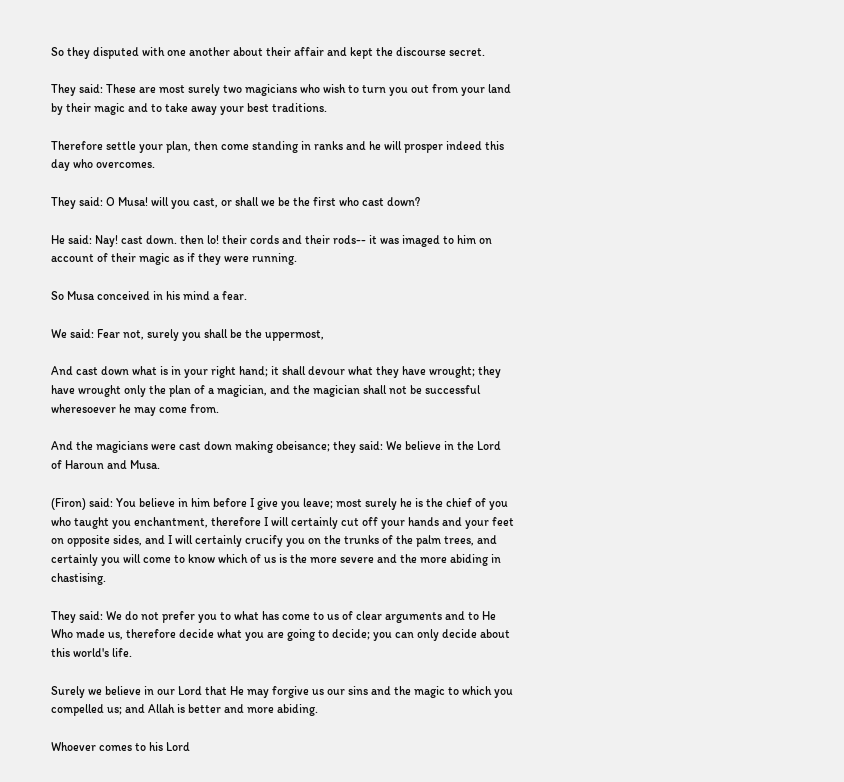So they disputed with one another about their affair and kept the discourse secret.

They said: These are most surely two magicians who wish to turn you out from your land by their magic and to take away your best traditions.

Therefore settle your plan, then come standing in ranks and he will prosper indeed this day who overcomes.

They said: O Musa! will you cast, or shall we be the first who cast down?

He said: Nay! cast down. then lo! their cords and their rods-- it was imaged to him on account of their magic as if they were running.

So Musa conceived in his mind a fear.

We said: Fear not, surely you shall be the uppermost,

And cast down what is in your right hand; it shall devour what they have wrought; they have wrought only the plan of a magician, and the magician shall not be successful wheresoever he may come from.

And the magicians were cast down making obeisance; they said: We believe in the Lord of Haroun and Musa.

(Firon) said: You believe in him before I give you leave; most surely he is the chief of you who taught you enchantment, therefore I will certainly cut off your hands and your feet on opposite sides, and I will certainly crucify you on the trunks of the palm trees, and certainly you will come to know which of us is the more severe and the more abiding in chastising.

They said: We do not prefer you to what has come to us of clear arguments and to He Who made us, therefore decide what you are going to decide; you can only decide about this world's life.

Surely we believe in our Lord that He may forgive us our sins and the magic to which you compelled us; and Allah is better and more abiding.

Whoever comes to his Lord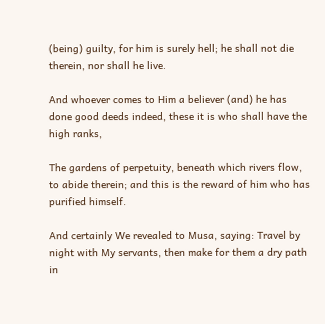(being) guilty, for him is surely hell; he shall not die therein, nor shall he live.

And whoever comes to Him a believer (and) he has done good deeds indeed, these it is who shall have the high ranks,

The gardens of perpetuity, beneath which rivers flow, to abide therein; and this is the reward of him who has purified himself.

And certainly We revealed to Musa, saying: Travel by night with My servants, then make for them a dry path in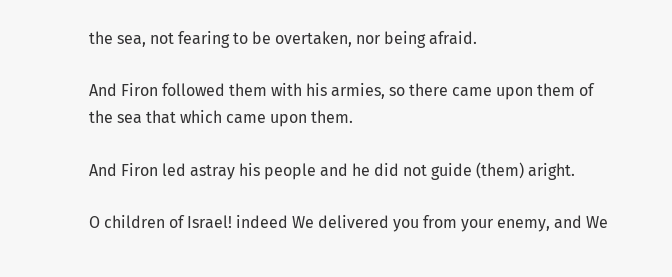the sea, not fearing to be overtaken, nor being afraid.

And Firon followed them with his armies, so there came upon them of the sea that which came upon them.

And Firon led astray his people and he did not guide (them) aright.

O children of Israel! indeed We delivered you from your enemy, and We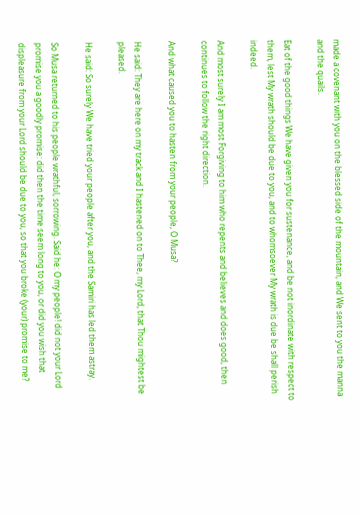made a covenant with you on the blessed side of the mountain, and We sent to you the manna and the quails.

Eat of the good things We have given you for sustenance, and be not inordinate with respect to them, lest My wrath should be due to you, and to whomsoever My wrath is due be shall perish indeed.

And most surely I am most Forgiving to him who repents and believes and does good, then continues to follow the right direction.

And what caused you to hasten from your people, O Musa?

He said: They are here on my track and I hastened on to Thee, my Lord, that Thou mightest be pleased.

He said: So surely We have tried your people after you, and the Samiri has led them astray.

So Musa returned to his people wrathful, sorrowing. Said he: O my people! did not your Lord promise you a goodly promise: did then the time seem long to you, or did you wish that displeasure from your Lord should be due to you, so that you broke (your) promise to me?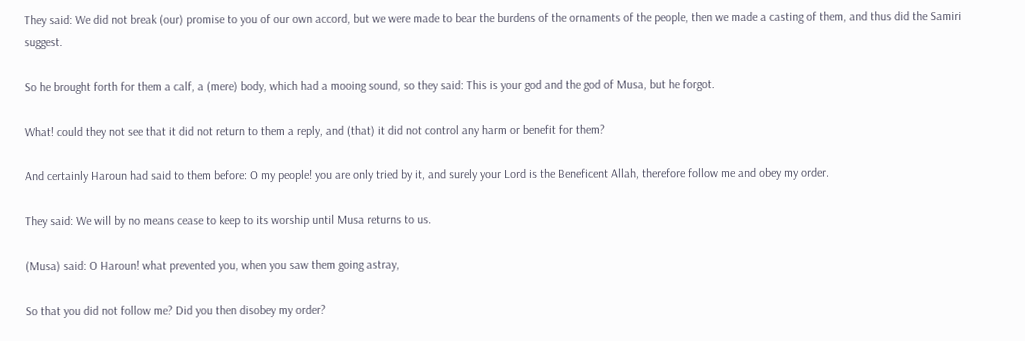They said: We did not break (our) promise to you of our own accord, but we were made to bear the burdens of the ornaments of the people, then we made a casting of them, and thus did the Samiri suggest.

So he brought forth for them a calf, a (mere) body, which had a mooing sound, so they said: This is your god and the god of Musa, but he forgot.

What! could they not see that it did not return to them a reply, and (that) it did not control any harm or benefit for them?

And certainly Haroun had said to them before: O my people! you are only tried by it, and surely your Lord is the Beneficent Allah, therefore follow me and obey my order.

They said: We will by no means cease to keep to its worship until Musa returns to us.

(Musa) said: O Haroun! what prevented you, when you saw them going astray,

So that you did not follow me? Did you then disobey my order?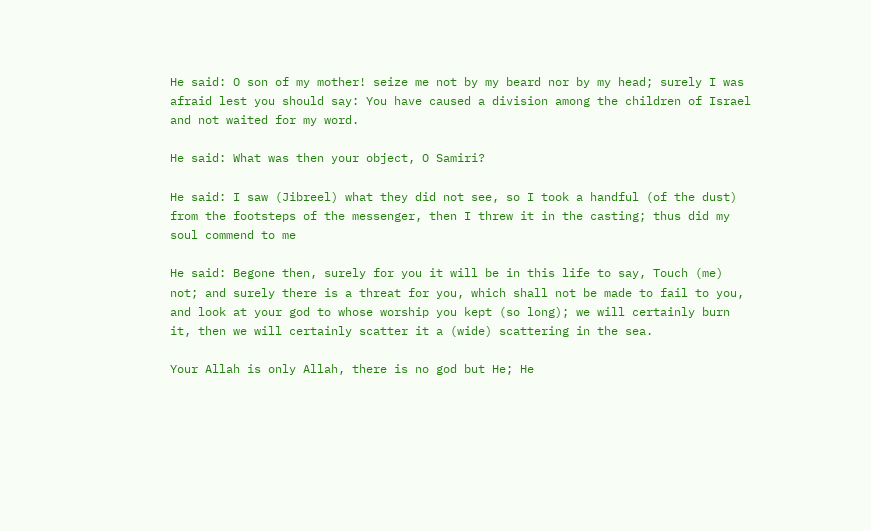He said: O son of my mother! seize me not by my beard nor by my head; surely I was afraid lest you should say: You have caused a division among the children of Israel and not waited for my word.

He said: What was then your object, O Samiri?

He said: I saw (Jibreel) what they did not see, so I took a handful (of the dust) from the footsteps of the messenger, then I threw it in the casting; thus did my soul commend to me

He said: Begone then, surely for you it will be in this life to say, Touch (me) not; and surely there is a threat for you, which shall not be made to fail to you, and look at your god to whose worship you kept (so long); we will certainly burn it, then we will certainly scatter it a (wide) scattering in the sea.

Your Allah is only Allah, there is no god but He; He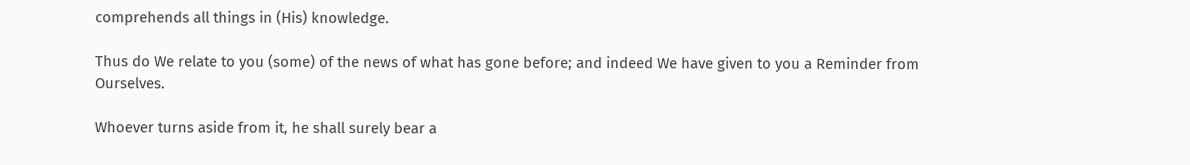comprehends all things in (His) knowledge.

Thus do We relate to you (some) of the news of what has gone before; and indeed We have given to you a Reminder from Ourselves.

Whoever turns aside from it, he shall surely bear a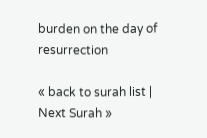burden on the day of resurrection

« back to surah list | Next Surah »